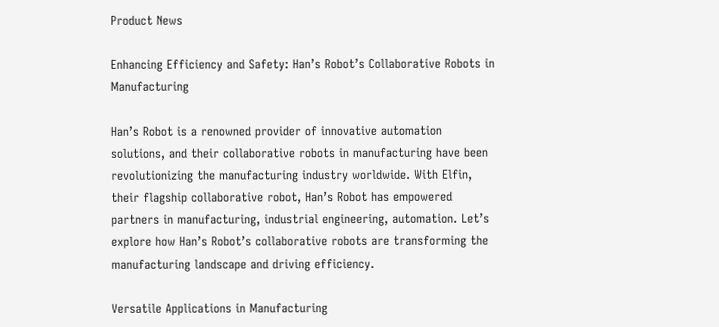Product News

Enhancing Efficiency and Safety: Han’s Robot’s Collaborative Robots in Manufacturing

Han’s Robot is a renowned provider of innovative automation solutions, and their collaborative robots in manufacturing have been revolutionizing the manufacturing industry worldwide. With Elfin, their flagship collaborative robot, Han’s Robot has empowered partners in manufacturing, industrial engineering, automation. Let’s explore how Han’s Robot’s collaborative robots are transforming the manufacturing landscape and driving efficiency.

Versatile Applications in Manufacturing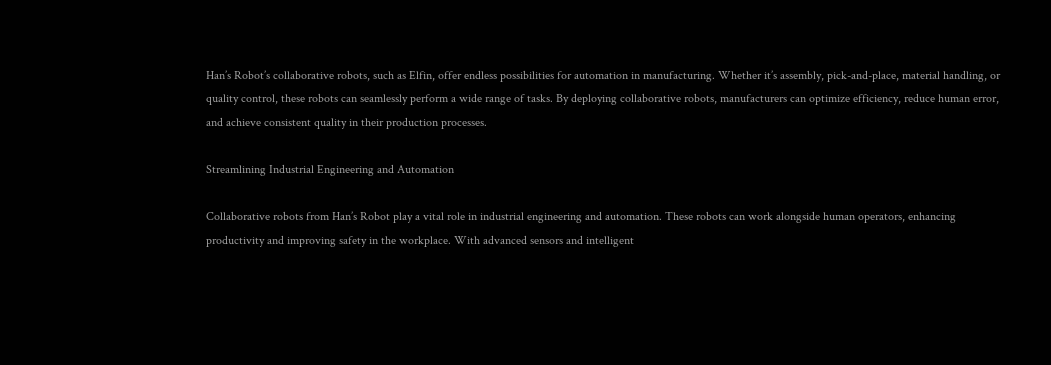Han’s Robot’s collaborative robots, such as Elfin, offer endless possibilities for automation in manufacturing. Whether it’s assembly, pick-and-place, material handling, or quality control, these robots can seamlessly perform a wide range of tasks. By deploying collaborative robots, manufacturers can optimize efficiency, reduce human error, and achieve consistent quality in their production processes.

Streamlining Industrial Engineering and Automation

Collaborative robots from Han’s Robot play a vital role in industrial engineering and automation. These robots can work alongside human operators, enhancing productivity and improving safety in the workplace. With advanced sensors and intelligent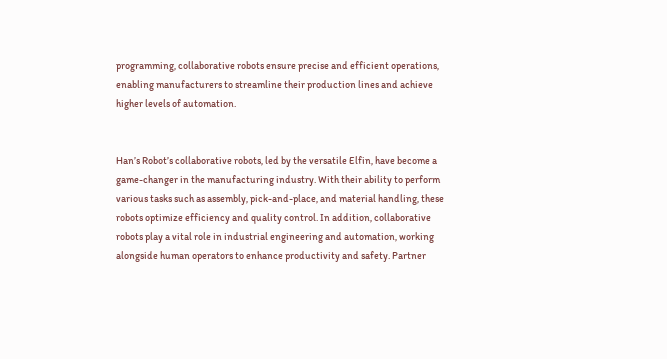programming, collaborative robots ensure precise and efficient operations, enabling manufacturers to streamline their production lines and achieve higher levels of automation.


Han’s Robot’s collaborative robots, led by the versatile Elfin, have become a game-changer in the manufacturing industry. With their ability to perform various tasks such as assembly, pick-and-place, and material handling, these robots optimize efficiency and quality control. In addition, collaborative robots play a vital role in industrial engineering and automation, working alongside human operators to enhance productivity and safety. Partner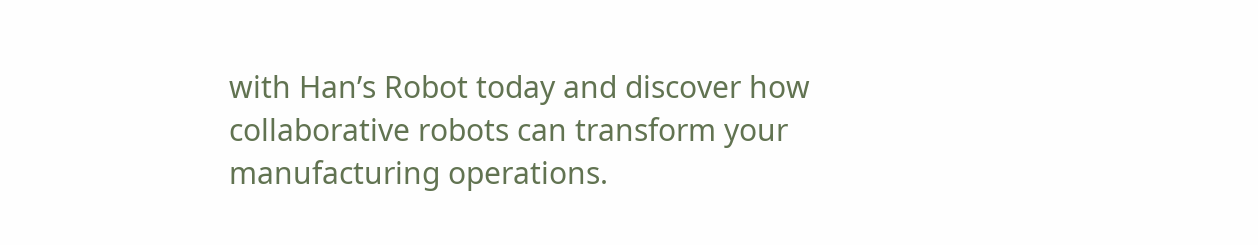with Han’s Robot today and discover how collaborative robots can transform your manufacturing operations.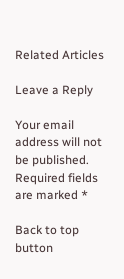Related Articles

Leave a Reply

Your email address will not be published. Required fields are marked *

Back to top button